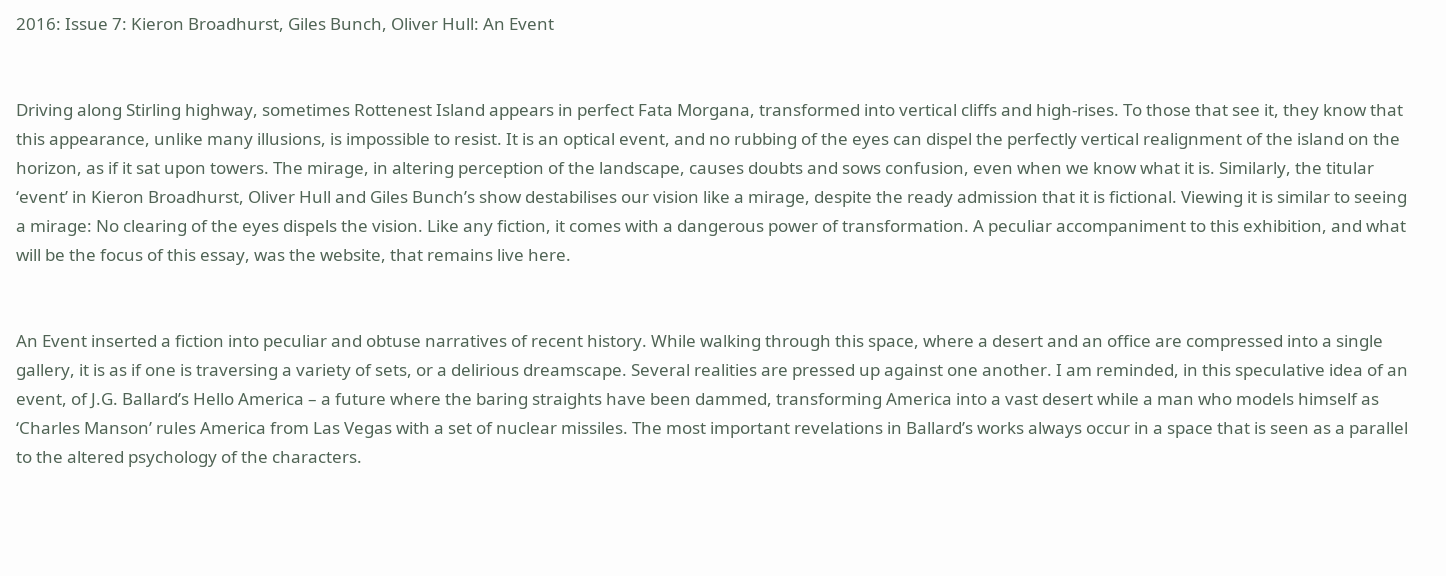2016: Issue 7: Kieron Broadhurst, Giles Bunch, Oliver Hull: An Event


Driving along Stirling highway, sometimes Rottenest Island appears in perfect Fata Morgana, transformed into vertical cliffs and high-rises. To those that see it, they know that this appearance, unlike many illusions, is impossible to resist. It is an optical event, and no rubbing of the eyes can dispel the perfectly vertical realignment of the island on the horizon, as if it sat upon towers. The mirage, in altering perception of the landscape, causes doubts and sows confusion, even when we know what it is. Similarly, the titular ‘event’ in Kieron Broadhurst, Oliver Hull and Giles Bunch’s show destabilises our vision like a mirage, despite the ready admission that it is fictional. Viewing it is similar to seeing a mirage: No clearing of the eyes dispels the vision. Like any fiction, it comes with a dangerous power of transformation. A peculiar accompaniment to this exhibition, and what will be the focus of this essay, was the website, that remains live here.


An Event inserted a fiction into peculiar and obtuse narratives of recent history. While walking through this space, where a desert and an office are compressed into a single gallery, it is as if one is traversing a variety of sets, or a delirious dreamscape. Several realities are pressed up against one another. I am reminded, in this speculative idea of an event, of J.G. Ballard’s Hello America – a future where the baring straights have been dammed, transforming America into a vast desert while a man who models himself as ‘Charles Manson’ rules America from Las Vegas with a set of nuclear missiles. The most important revelations in Ballard’s works always occur in a space that is seen as a parallel to the altered psychology of the characters.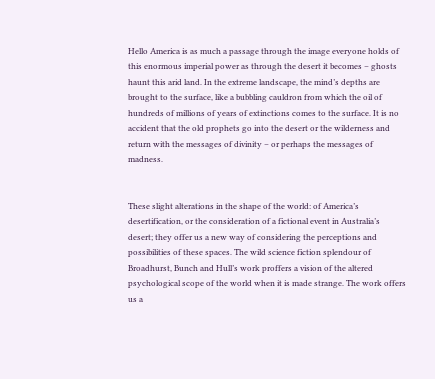Hello America is as much a passage through the image everyone holds of this enormous imperial power as through the desert it becomes – ghosts haunt this arid land. In the extreme landscape, the mind’s depths are brought to the surface, like a bubbling cauldron from which the oil of hundreds of millions of years of extinctions comes to the surface. It is no accident that the old prophets go into the desert or the wilderness and return with the messages of divinity – or perhaps the messages of madness.


These slight alterations in the shape of the world: of America’s desertification, or the consideration of a fictional event in Australia’s desert; they offer us a new way of considering the perceptions and possibilities of these spaces. The wild science fiction splendour of Broadhurst, Bunch and Hull’s work proffers a vision of the altered psychological scope of the world when it is made strange. The work offers us a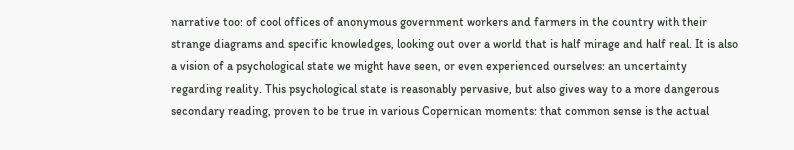narrative too: of cool offices of anonymous government workers and farmers in the country with their strange diagrams and specific knowledges, looking out over a world that is half mirage and half real. It is also a vision of a psychological state we might have seen, or even experienced ourselves: an uncertainty regarding reality. This psychological state is reasonably pervasive, but also gives way to a more dangerous secondary reading, proven to be true in various Copernican moments: that common sense is the actual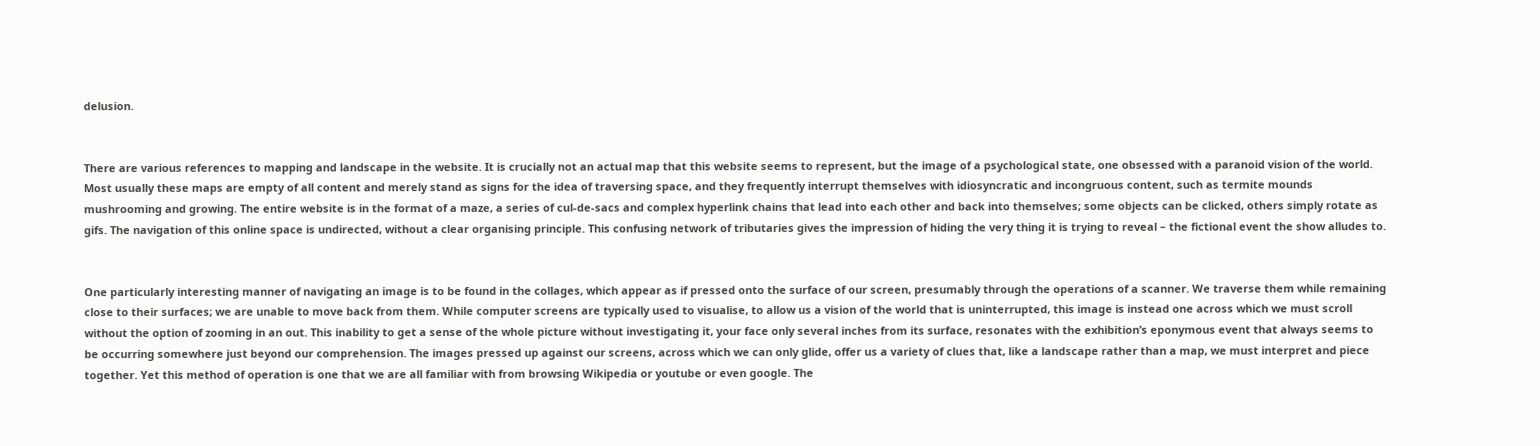delusion.


There are various references to mapping and landscape in the website. It is crucially not an actual map that this website seems to represent, but the image of a psychological state, one obsessed with a paranoid vision of the world. Most usually these maps are empty of all content and merely stand as signs for the idea of traversing space, and they frequently interrupt themselves with idiosyncratic and incongruous content, such as termite mounds mushrooming and growing. The entire website is in the format of a maze, a series of cul-de-sacs and complex hyperlink chains that lead into each other and back into themselves; some objects can be clicked, others simply rotate as gifs. The navigation of this online space is undirected, without a clear organising principle. This confusing network of tributaries gives the impression of hiding the very thing it is trying to reveal – the fictional event the show alludes to.


One particularly interesting manner of navigating an image is to be found in the collages, which appear as if pressed onto the surface of our screen, presumably through the operations of a scanner. We traverse them while remaining close to their surfaces; we are unable to move back from them. While computer screens are typically used to visualise, to allow us a vision of the world that is uninterrupted, this image is instead one across which we must scroll without the option of zooming in an out. This inability to get a sense of the whole picture without investigating it, your face only several inches from its surface, resonates with the exhibition’s eponymous event that always seems to be occurring somewhere just beyond our comprehension. The images pressed up against our screens, across which we can only glide, offer us a variety of clues that, like a landscape rather than a map, we must interpret and piece together. Yet this method of operation is one that we are all familiar with from browsing Wikipedia or youtube or even google. The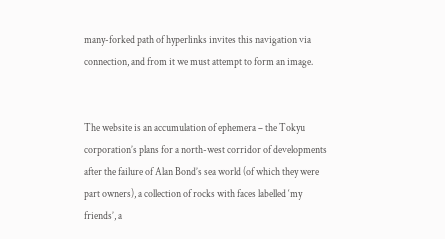many-forked path of hyperlinks invites this navigation via connection, and from it we must attempt to form an image.


The website is an accumulation of ephemera – the Tokyu corporation’s plans for a north-west corridor of developments after the failure of Alan Bond’s sea world (of which they were part owners), a collection of rocks with faces labelled ‘my friends’, a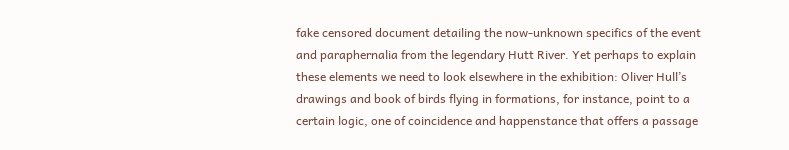fake censored document detailing the now-unknown specifics of the event and paraphernalia from the legendary Hutt River. Yet perhaps to explain these elements we need to look elsewhere in the exhibition: Oliver Hull’s drawings and book of birds flying in formations, for instance, point to a certain logic, one of coincidence and happenstance that offers a passage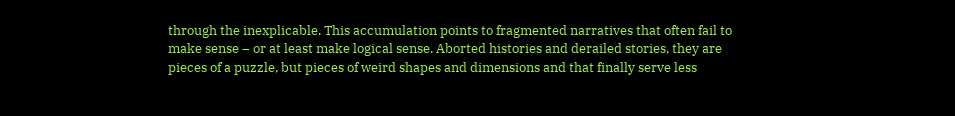through the inexplicable. This accumulation points to fragmented narratives that often fail to make sense – or at least make logical sense. Aborted histories and derailed stories, they are pieces of a puzzle, but pieces of weird shapes and dimensions and that finally serve less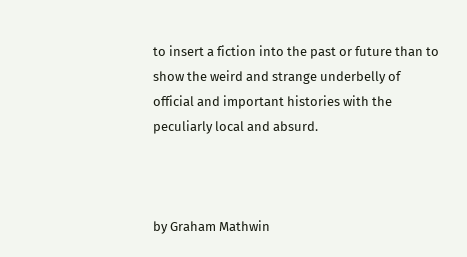to insert a fiction into the past or future than to show the weird and strange underbelly of official and important histories with the peculiarly local and absurd.



by Graham Mathwin